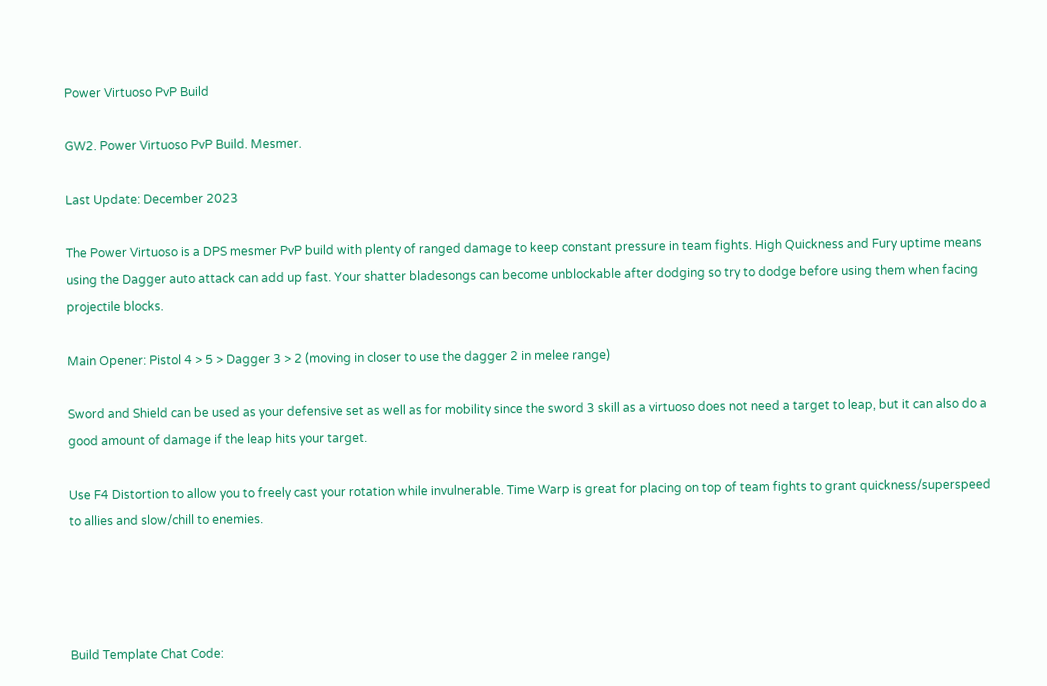Power Virtuoso PvP Build

GW2. Power Virtuoso PvP Build. Mesmer.

Last Update: December 2023

The Power Virtuoso is a DPS mesmer PvP build with plenty of ranged damage to keep constant pressure in team fights. High Quickness and Fury uptime means using the Dagger auto attack can add up fast. Your shatter bladesongs can become unblockable after dodging so try to dodge before using them when facing projectile blocks.

Main Opener: Pistol 4 > 5 > Dagger 3 > 2 (moving in closer to use the dagger 2 in melee range)

Sword and Shield can be used as your defensive set as well as for mobility since the sword 3 skill as a virtuoso does not need a target to leap, but it can also do a good amount of damage if the leap hits your target.

Use F4 Distortion to allow you to freely cast your rotation while invulnerable. Time Warp is great for placing on top of team fights to grant quickness/superspeed to allies and slow/chill to enemies.




Build Template Chat Code: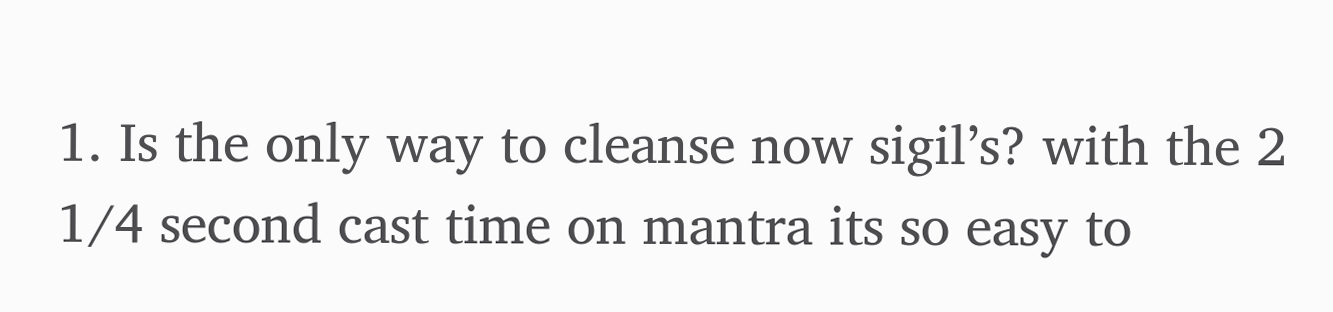1. Is the only way to cleanse now sigil’s? with the 2 1/4 second cast time on mantra its so easy to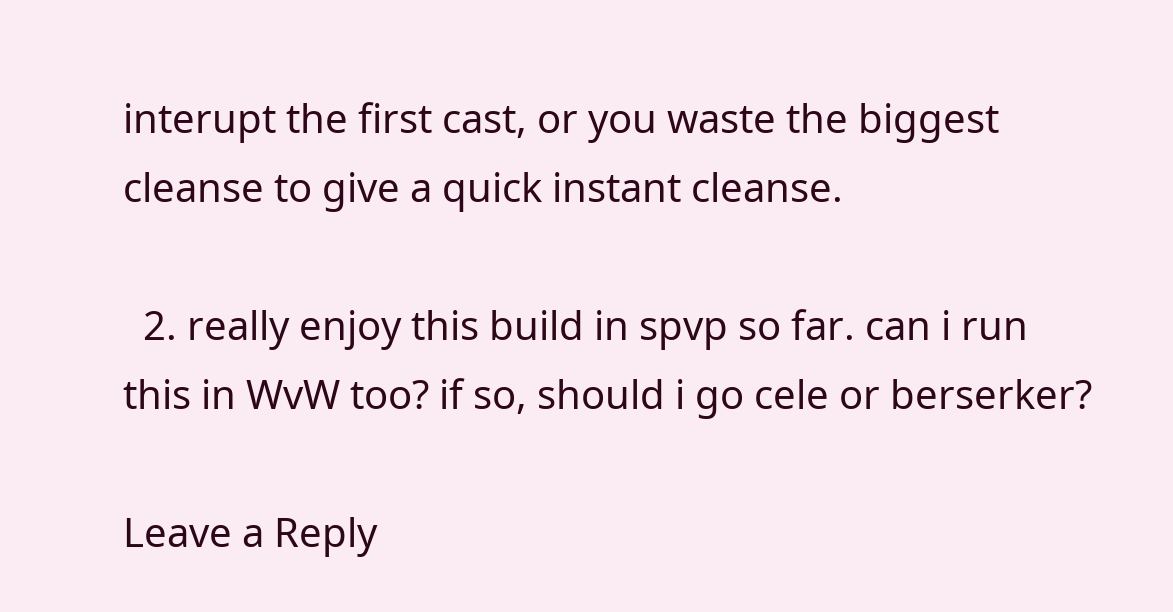interupt the first cast, or you waste the biggest cleanse to give a quick instant cleanse.

  2. really enjoy this build in spvp so far. can i run this in WvW too? if so, should i go cele or berserker?

Leave a Reply